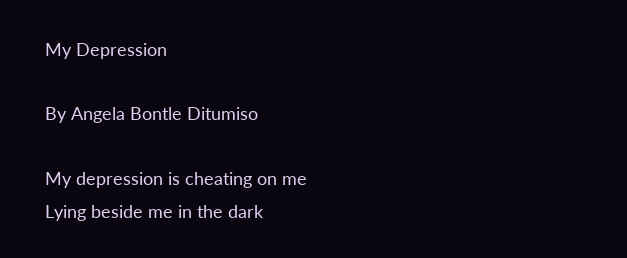My Depression

By Angela Bontle Ditumiso

My depression is cheating on me
Lying beside me in the dark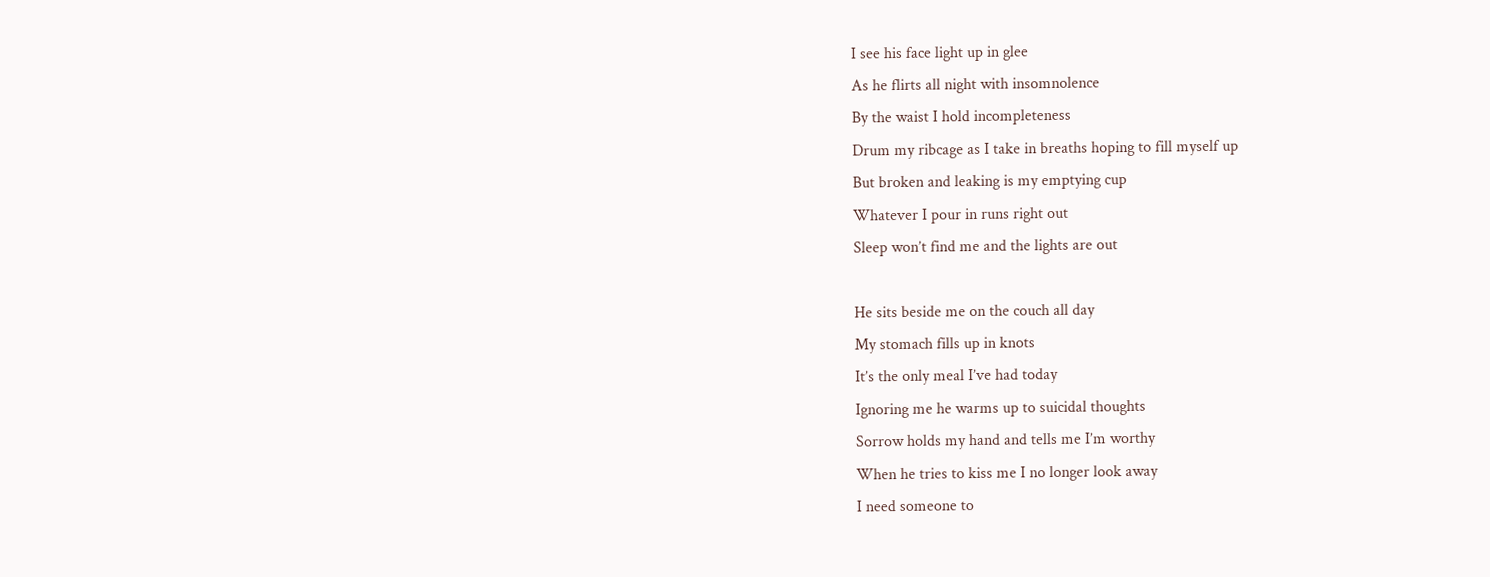I see his face light up in glee
As he flirts all night with insomnolence
By the waist I hold incompleteness
Drum my ribcage as I take in breaths hoping to fill myself up
But broken and leaking is my emptying cup
Whatever I pour in runs right out
Sleep won’t find me and the lights are out

He sits beside me on the couch all day
My stomach fills up in knots
It’s the only meal I’ve had today
Ignoring me he warms up to suicidal thoughts
Sorrow holds my hand and tells me I’m worthy
When he tries to kiss me I no longer look away
I need someone to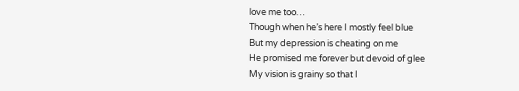love me too…
Though when he’s here I mostly feel blue
But my depression is cheating on me
He promised me forever but devoid of glee
My vision is grainy so that I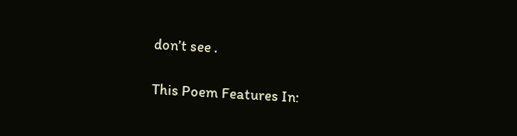don’t see .

This Poem Features In: